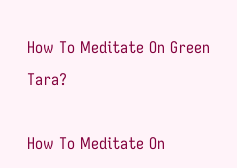How To Meditate On Green Tara?

How To Meditate On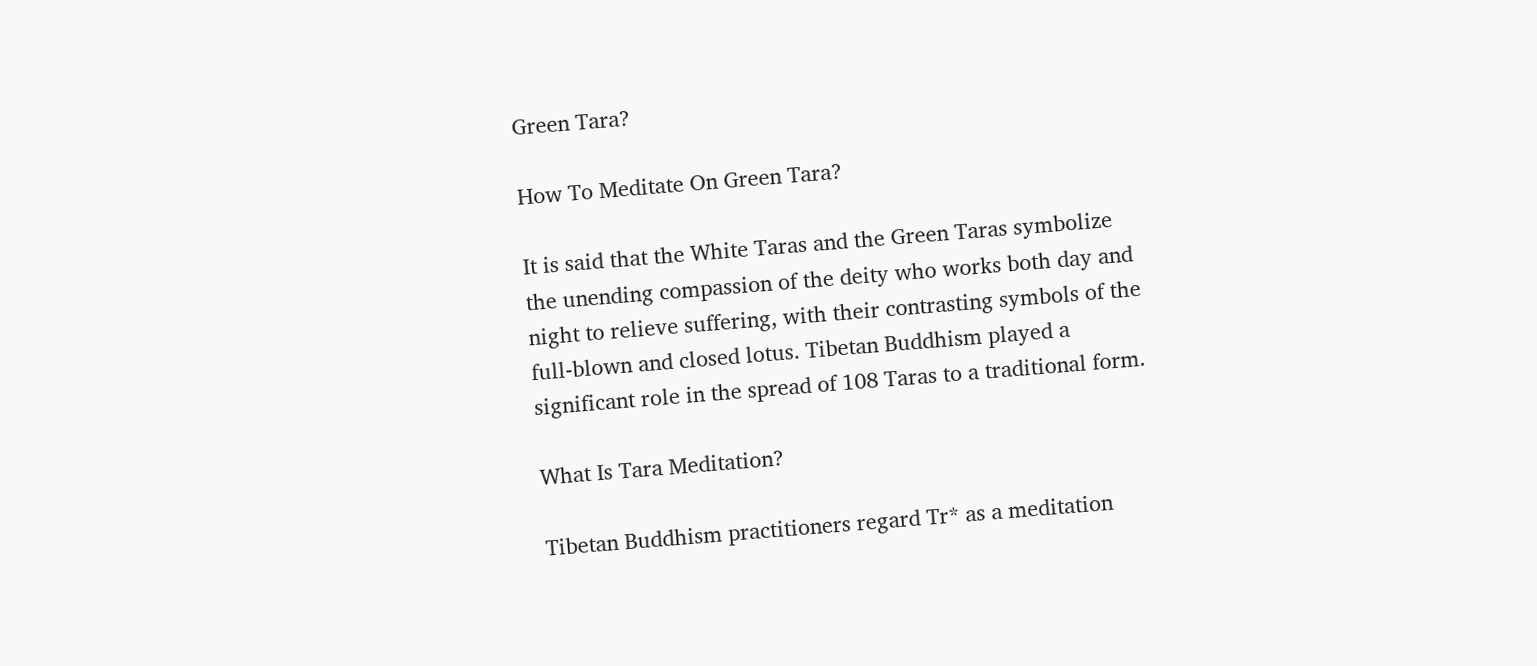Green Tara?

How To Meditate On Green Tara?

It is said that the White Taras and the Green Taras symbolize the unending compassion of the deity who works both day and night to relieve suffering, with their contrasting symbols of the full-blown and closed lotus. Tibetan Buddhism played a significant role in the spread of 108 Taras to a traditional form.

What Is Tara Meditation?

Tibetan Buddhism practitioners regard Tr* as a meditation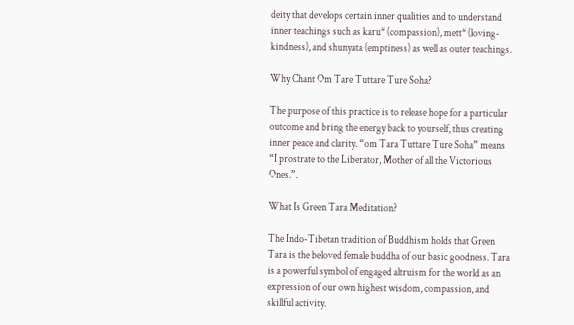deity that develops certain inner qualities and to understand inner teachings such as karu* (compassion), mett* (loving-kindness), and shunyata (emptiness) as well as outer teachings.

Why Chant Om Tare Tuttare Ture Soha?

The purpose of this practice is to release hope for a particular outcome and bring the energy back to yourself, thus creating inner peace and clarity. “om Tara Tuttare Ture Soha” means “I prostrate to the Liberator, Mother of all the Victorious Ones.”.

What Is Green Tara Meditation?

The Indo-Tibetan tradition of Buddhism holds that Green Tara is the beloved female buddha of our basic goodness. Tara is a powerful symbol of engaged altruism for the world as an expression of our own highest wisdom, compassion, and skillful activity.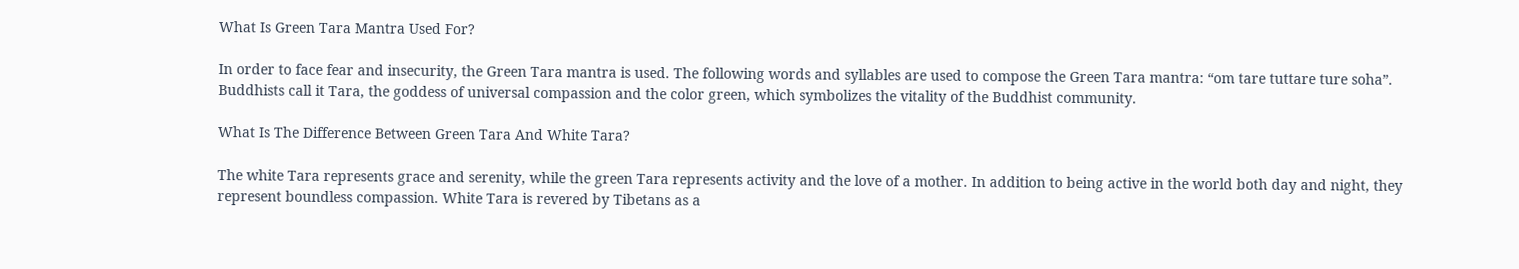What Is Green Tara Mantra Used For?

In order to face fear and insecurity, the Green Tara mantra is used. The following words and syllables are used to compose the Green Tara mantra: “om tare tuttare ture soha”. Buddhists call it Tara, the goddess of universal compassion and the color green, which symbolizes the vitality of the Buddhist community.

What Is The Difference Between Green Tara And White Tara?

The white Tara represents grace and serenity, while the green Tara represents activity and the love of a mother. In addition to being active in the world both day and night, they represent boundless compassion. White Tara is revered by Tibetans as a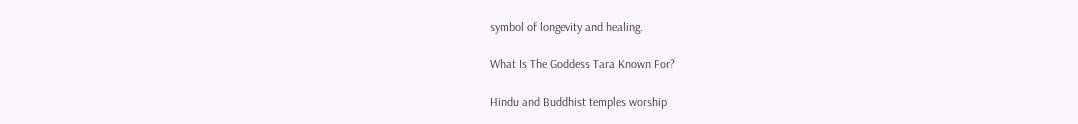symbol of longevity and healing.

What Is The Goddess Tara Known For?

Hindu and Buddhist temples worship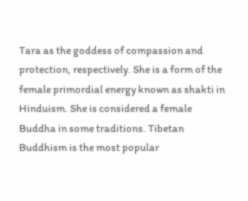Tara as the goddess of compassion and protection, respectively. She is a form of the female primordial energy known as shakti in Hinduism. She is considered a female Buddha in some traditions. Tibetan Buddhism is the most popular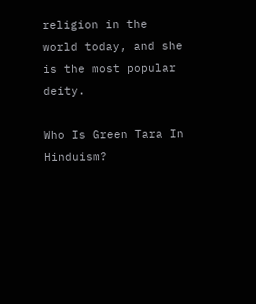religion in the world today, and she is the most popular deity.

Who Is Green Tara In Hinduism?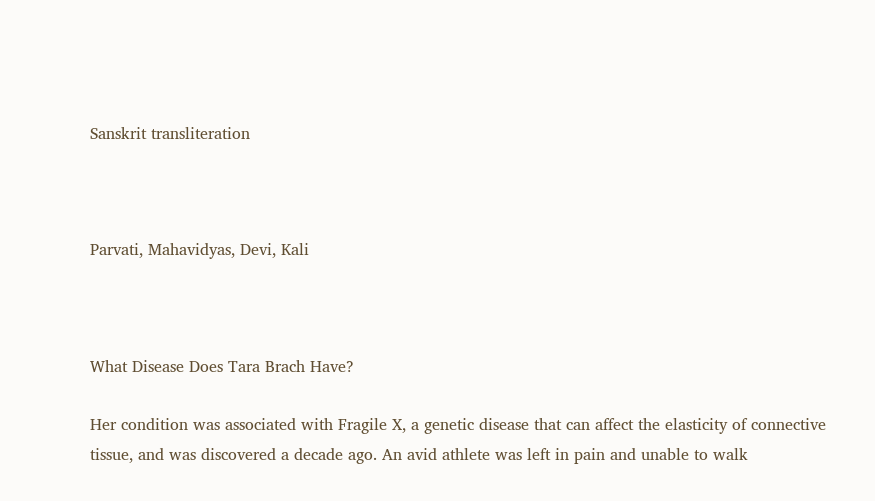Sanskrit transliteration



Parvati, Mahavidyas, Devi, Kali



What Disease Does Tara Brach Have?

Her condition was associated with Fragile X, a genetic disease that can affect the elasticity of connective tissue, and was discovered a decade ago. An avid athlete was left in pain and unable to walk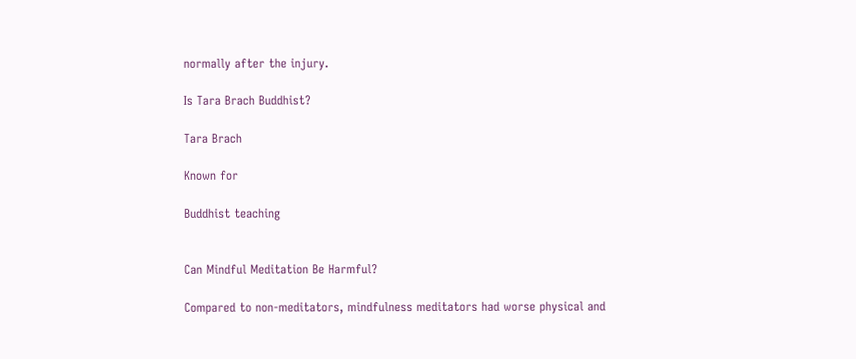normally after the injury.

Is Tara Brach Buddhist?

Tara Brach

Known for

Buddhist teaching


Can Mindful Meditation Be Harmful?

Compared to non-meditators, mindfulness meditators had worse physical and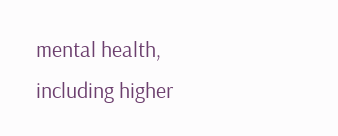mental health, including higher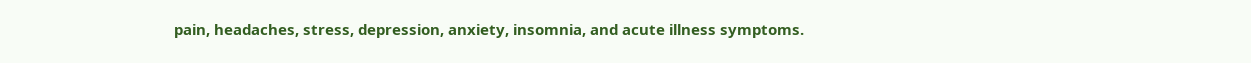pain, headaches, stress, depression, anxiety, insomnia, and acute illness symptoms.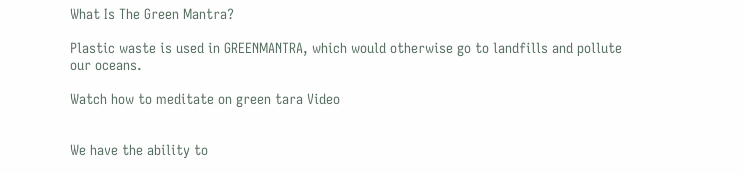What Is The Green Mantra?

Plastic waste is used in GREENMANTRA, which would otherwise go to landfills and pollute our oceans.

Watch how to meditate on green tara Video


We have the ability to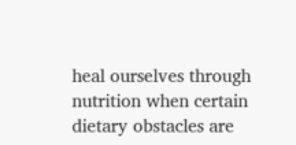heal ourselves through nutrition when certain dietary obstacles are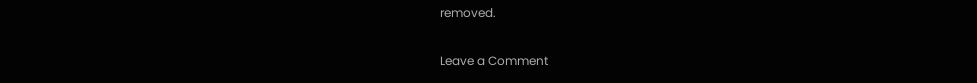removed.

Leave a Comment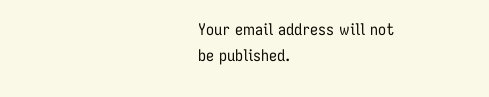Your email address will not be published.